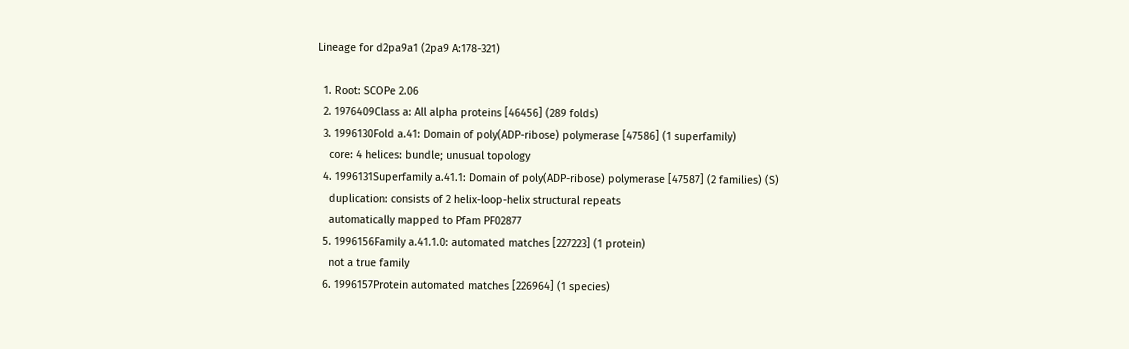Lineage for d2pa9a1 (2pa9 A:178-321)

  1. Root: SCOPe 2.06
  2. 1976409Class a: All alpha proteins [46456] (289 folds)
  3. 1996130Fold a.41: Domain of poly(ADP-ribose) polymerase [47586] (1 superfamily)
    core: 4 helices: bundle; unusual topology
  4. 1996131Superfamily a.41.1: Domain of poly(ADP-ribose) polymerase [47587] (2 families) (S)
    duplication: consists of 2 helix-loop-helix structural repeats
    automatically mapped to Pfam PF02877
  5. 1996156Family a.41.1.0: automated matches [227223] (1 protein)
    not a true family
  6. 1996157Protein automated matches [226964] (1 species)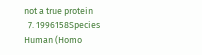not a true protein
  7. 1996158Species Human (Homo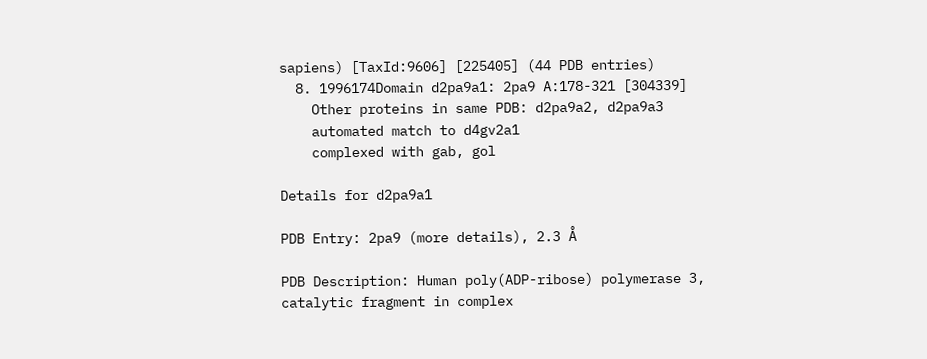sapiens) [TaxId:9606] [225405] (44 PDB entries)
  8. 1996174Domain d2pa9a1: 2pa9 A:178-321 [304339]
    Other proteins in same PDB: d2pa9a2, d2pa9a3
    automated match to d4gv2a1
    complexed with gab, gol

Details for d2pa9a1

PDB Entry: 2pa9 (more details), 2.3 Å

PDB Description: Human poly(ADP-ribose) polymerase 3, catalytic fragment in complex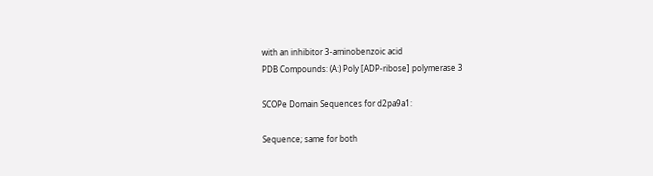with an inhibitor 3-aminobenzoic acid
PDB Compounds: (A:) Poly [ADP-ribose] polymerase 3

SCOPe Domain Sequences for d2pa9a1:

Sequence; same for both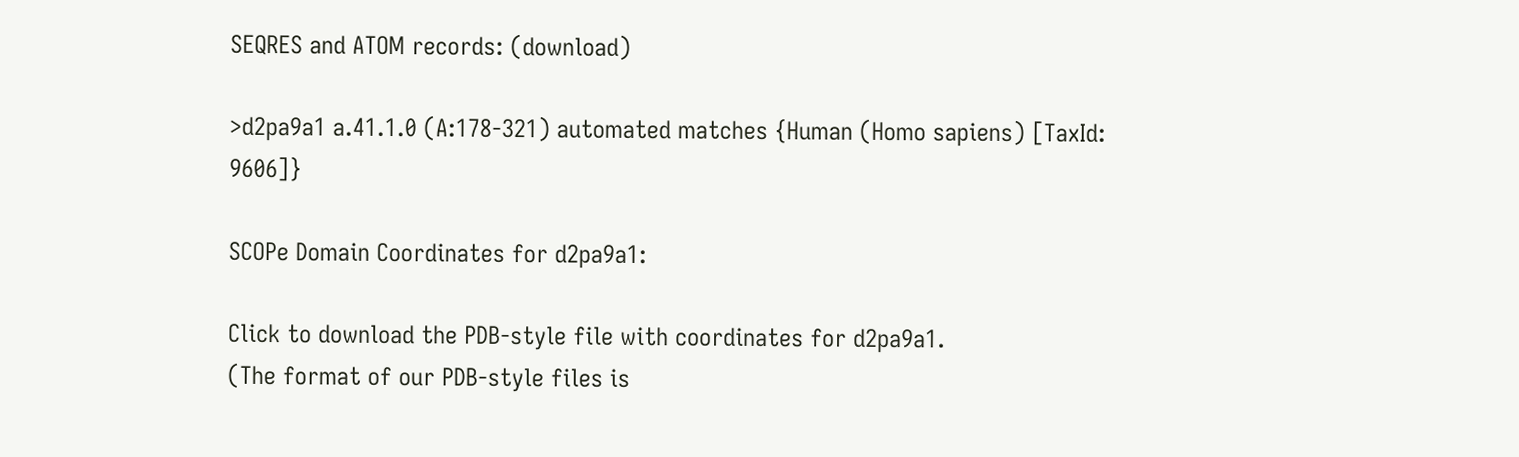SEQRES and ATOM records: (download)

>d2pa9a1 a.41.1.0 (A:178-321) automated matches {Human (Homo sapiens) [TaxId: 9606]}

SCOPe Domain Coordinates for d2pa9a1:

Click to download the PDB-style file with coordinates for d2pa9a1.
(The format of our PDB-style files is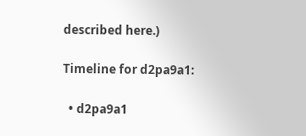described here.)

Timeline for d2pa9a1:

  • d2pa9a1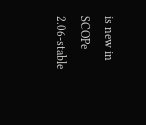is new in SCOPe 2.06-stable